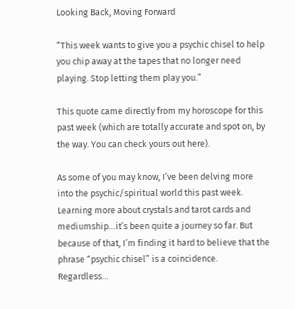Looking Back, Moving Forward

“This week wants to give you a psychic chisel to help you chip away at the tapes that no longer need playing. Stop letting them play you.”

This quote came directly from my horoscope for this past week (which are totally accurate and spot on, by the way. You can check yours out here).

As some of you may know, I’ve been delving more into the psychic/spiritual world this past week. Learning more about crystals and tarot cards and mediumship…it’s been quite a journey so far. But because of that, I’m finding it hard to believe that the phrase “psychic chisel” is a coincidence. Regardless…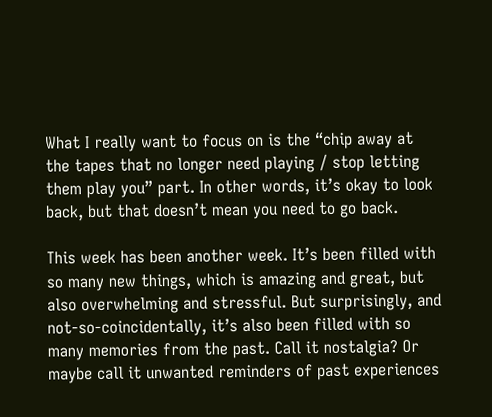What I really want to focus on is the “chip away at the tapes that no longer need playing / stop letting them play you” part. In other words, it’s okay to look back, but that doesn’t mean you need to go back.

This week has been another week. It’s been filled with so many new things, which is amazing and great, but also overwhelming and stressful. But surprisingly, and not-so-coincidentally, it’s also been filled with so many memories from the past. Call it nostalgia? Or maybe call it unwanted reminders of past experiences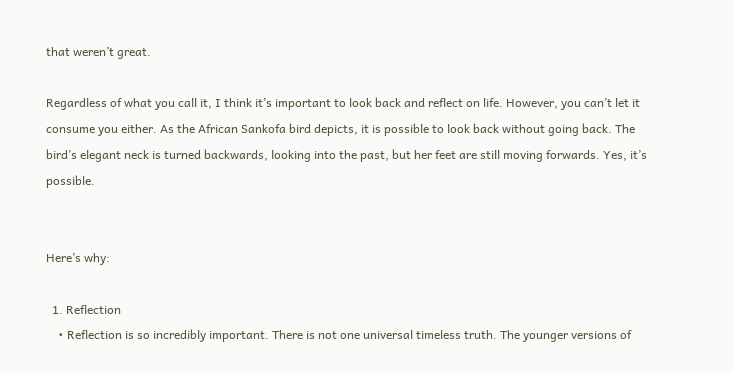that weren’t great.

Regardless of what you call it, I think it’s important to look back and reflect on life. However, you can’t let it consume you either. As the African Sankofa bird depicts, it is possible to look back without going back. The bird’s elegant neck is turned backwards, looking into the past, but her feet are still moving forwards. Yes, it’s possible.


Here’s why:

  1. Reflection
    • Reflection is so incredibly important. There is not one universal timeless truth. The younger versions of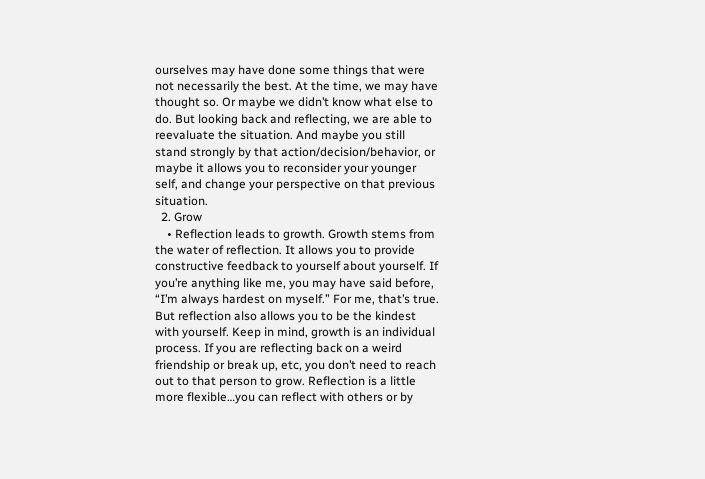ourselves may have done some things that were not necessarily the best. At the time, we may have thought so. Or maybe we didn’t know what else to do. But looking back and reflecting, we are able to reevaluate the situation. And maybe you still stand strongly by that action/decision/behavior, or maybe it allows you to reconsider your younger self, and change your perspective on that previous situation.
  2. Grow
    • Reflection leads to growth. Growth stems from the water of reflection. It allows you to provide constructive feedback to yourself about yourself. If you’re anything like me, you may have said before, “I’m always hardest on myself.” For me, that’s true. But reflection also allows you to be the kindest with yourself. Keep in mind, growth is an individual process. If you are reflecting back on a weird friendship or break up, etc, you don’t need to reach out to that person to grow. Reflection is a little more flexible…you can reflect with others or by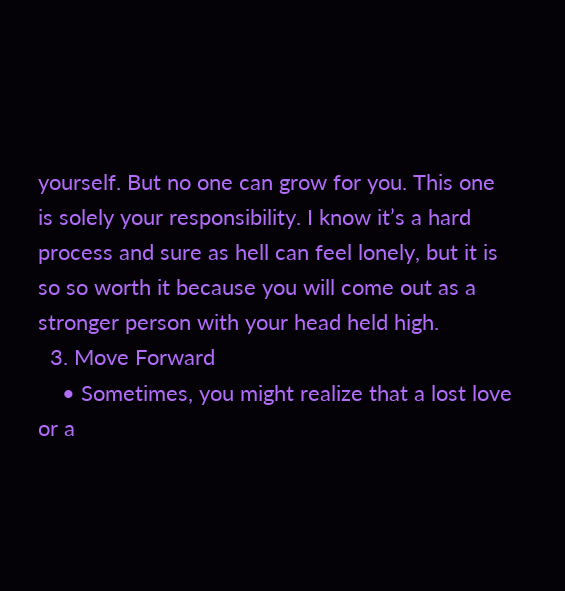yourself. But no one can grow for you. This one is solely your responsibility. I know it’s a hard process and sure as hell can feel lonely, but it is so so worth it because you will come out as a stronger person with your head held high.
  3. Move Forward
    • Sometimes, you might realize that a lost love or a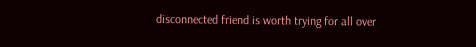disconnected friend is worth trying for all over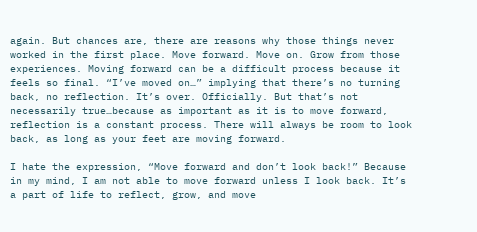again. But chances are, there are reasons why those things never worked in the first place. Move forward. Move on. Grow from those experiences. Moving forward can be a difficult process because it feels so final. “I’ve moved on…” implying that there’s no turning back, no reflection. It’s over. Officially. But that’s not necessarily true…because as important as it is to move forward, reflection is a constant process. There will always be room to look back, as long as your feet are moving forward.

I hate the expression, “Move forward and don’t look back!” Because in my mind, I am not able to move forward unless I look back. It’s a part of life to reflect, grow, and move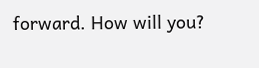forward. How will you?